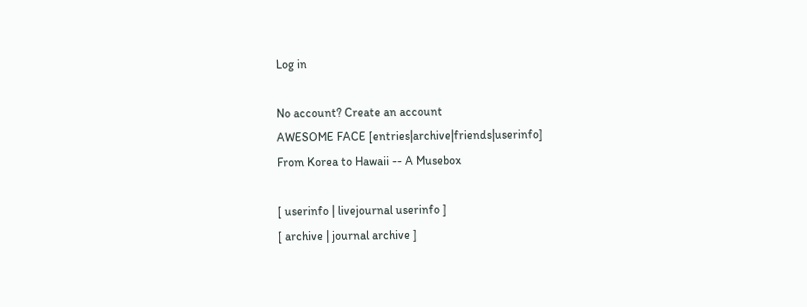Log in

No account? Create an account
AWESOME FACE [entries|archive|friends|userinfo]
From Korea to Hawaii -- A Musebox

[ userinfo | livejournal userinfo ]
[ archive | journal archive ]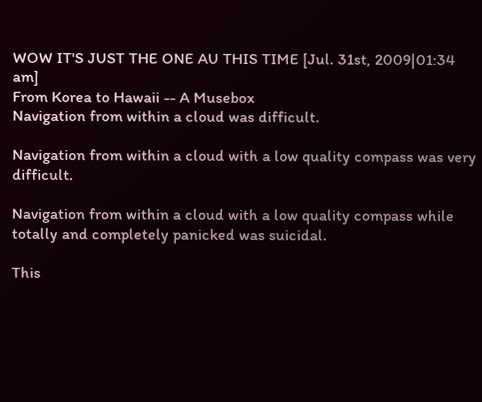WOW IT'S JUST THE ONE AU THIS TIME [Jul. 31st, 2009|01:34 am]
From Korea to Hawaii -- A Musebox
Navigation from within a cloud was difficult.

Navigation from within a cloud with a low quality compass was very difficult.

Navigation from within a cloud with a low quality compass while totally and completely panicked was suicidal.

This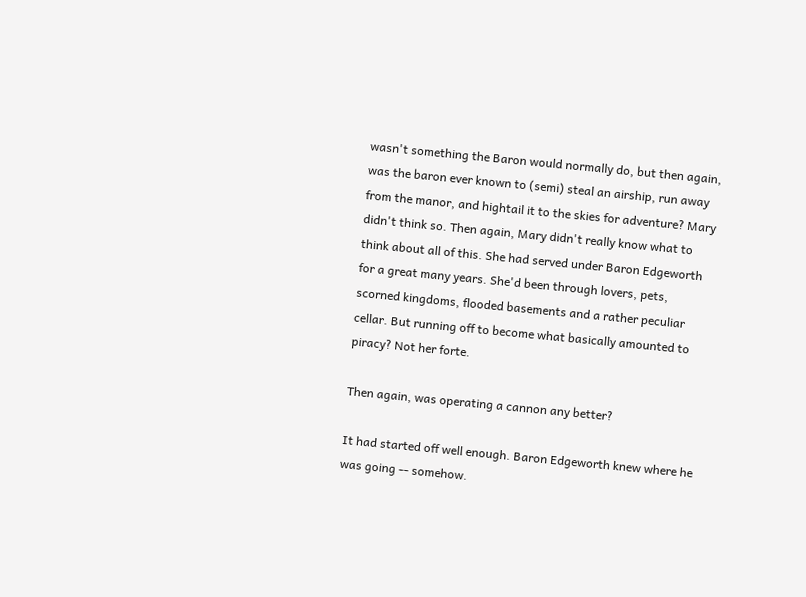wasn't something the Baron would normally do, but then again, was the baron ever known to (semi) steal an airship, run away from the manor, and hightail it to the skies for adventure? Mary didn't think so. Then again, Mary didn't really know what to think about all of this. She had served under Baron Edgeworth for a great many years. She'd been through lovers, pets, scorned kingdoms, flooded basements and a rather peculiar cellar. But running off to become what basically amounted to piracy? Not her forte.

Then again, was operating a cannon any better?

It had started off well enough. Baron Edgeworth knew where he was going -- somehow.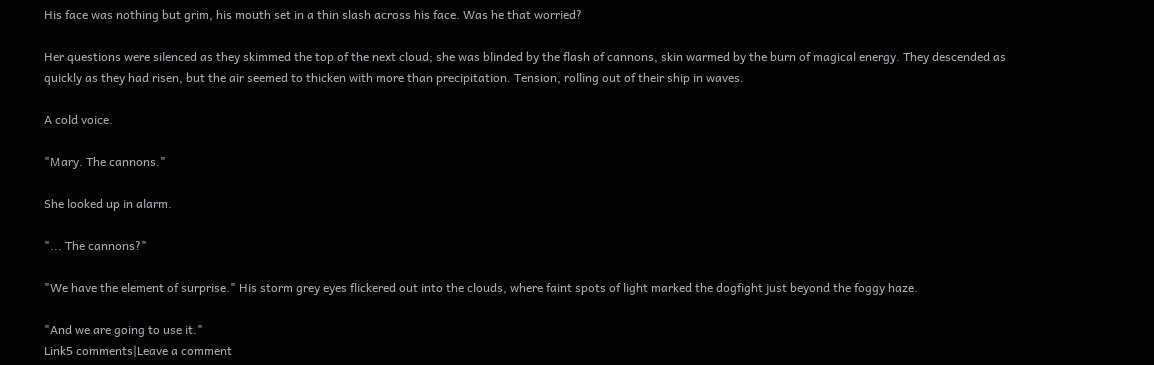His face was nothing but grim, his mouth set in a thin slash across his face. Was he that worried?

Her questions were silenced as they skimmed the top of the next cloud; she was blinded by the flash of cannons, skin warmed by the burn of magical energy. They descended as quickly as they had risen, but the air seemed to thicken with more than precipitation. Tension, rolling out of their ship in waves.

A cold voice.

"Mary. The cannons."

She looked up in alarm.

"... The cannons?"

"We have the element of surprise." His storm grey eyes flickered out into the clouds, where faint spots of light marked the dogfight just beyond the foggy haze.

"And we are going to use it."
Link5 comments|Leave a comment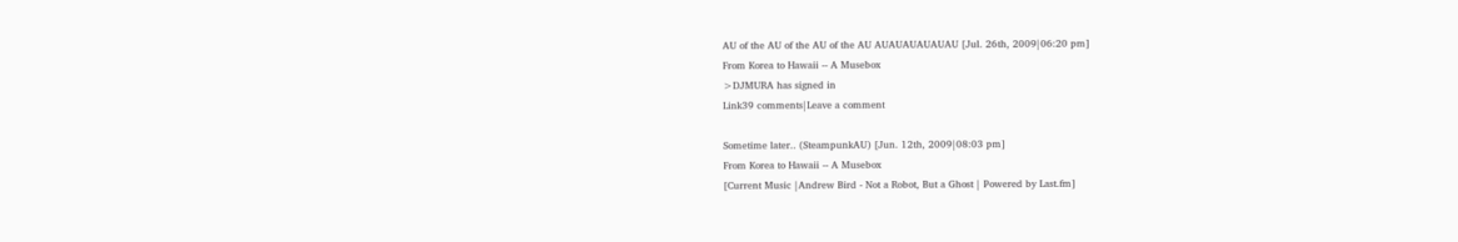AU of the AU of the AU of the AU AUAUAUAUAUAU [Jul. 26th, 2009|06:20 pm]
From Korea to Hawaii -- A Musebox
>DJMURA has signed in
Link39 comments|Leave a comment

Sometime later.. (SteampunkAU) [Jun. 12th, 2009|08:03 pm]
From Korea to Hawaii -- A Musebox
[Current Music |Andrew Bird - Not a Robot, But a Ghost | Powered by Last.fm]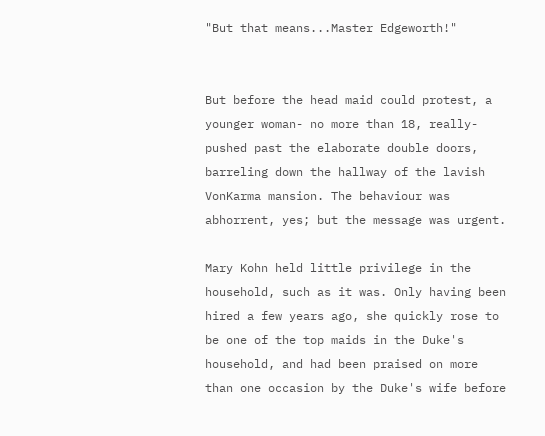"But that means...Master Edgeworth!"


But before the head maid could protest, a younger woman- no more than 18, really- pushed past the elaborate double doors, barreling down the hallway of the lavish VonKarma mansion. The behaviour was abhorrent, yes; but the message was urgent.

Mary Kohn held little privilege in the household, such as it was. Only having been hired a few years ago, she quickly rose to be one of the top maids in the Duke's household, and had been praised on more than one occasion by the Duke's wife before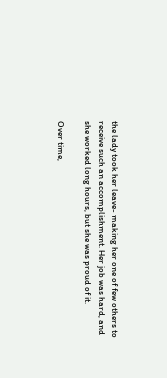the lady took her leave- making her one of few others to receive such an accomplishment. Her job was hard, and she worked long hours, but she was proud of it.

Over time,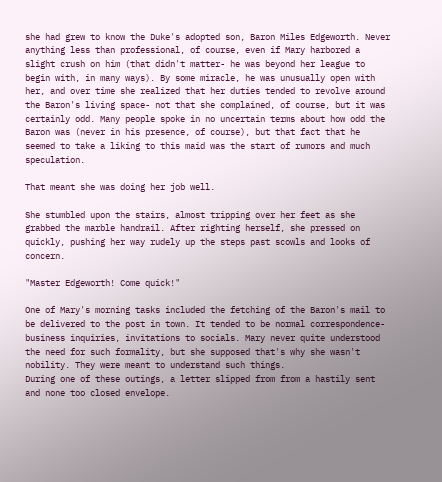she had grew to know the Duke's adopted son, Baron Miles Edgeworth. Never anything less than professional, of course, even if Mary harbored a slight crush on him (that didn't matter- he was beyond her league to begin with, in many ways). By some miracle, he was unusually open with her, and over time she realized that her duties tended to revolve around the Baron's living space- not that she complained, of course, but it was certainly odd. Many people spoke in no uncertain terms about how odd the Baron was (never in his presence, of course), but that fact that he seemed to take a liking to this maid was the start of rumors and much speculation.

That meant she was doing her job well.

She stumbled upon the stairs, almost tripping over her feet as she grabbed the marble handrail. After righting herself, she pressed on quickly, pushing her way rudely up the steps past scowls and looks of concern.

"Master Edgeworth! Come quick!"

One of Mary's morning tasks included the fetching of the Baron's mail to be delivered to the post in town. It tended to be normal correspondence- business inquiries, invitations to socials. Mary never quite understood the need for such formality, but she supposed that's why she wasn't nobility. They were meant to understand such things.
During one of these outings, a letter slipped from from a hastily sent and none too closed envelope.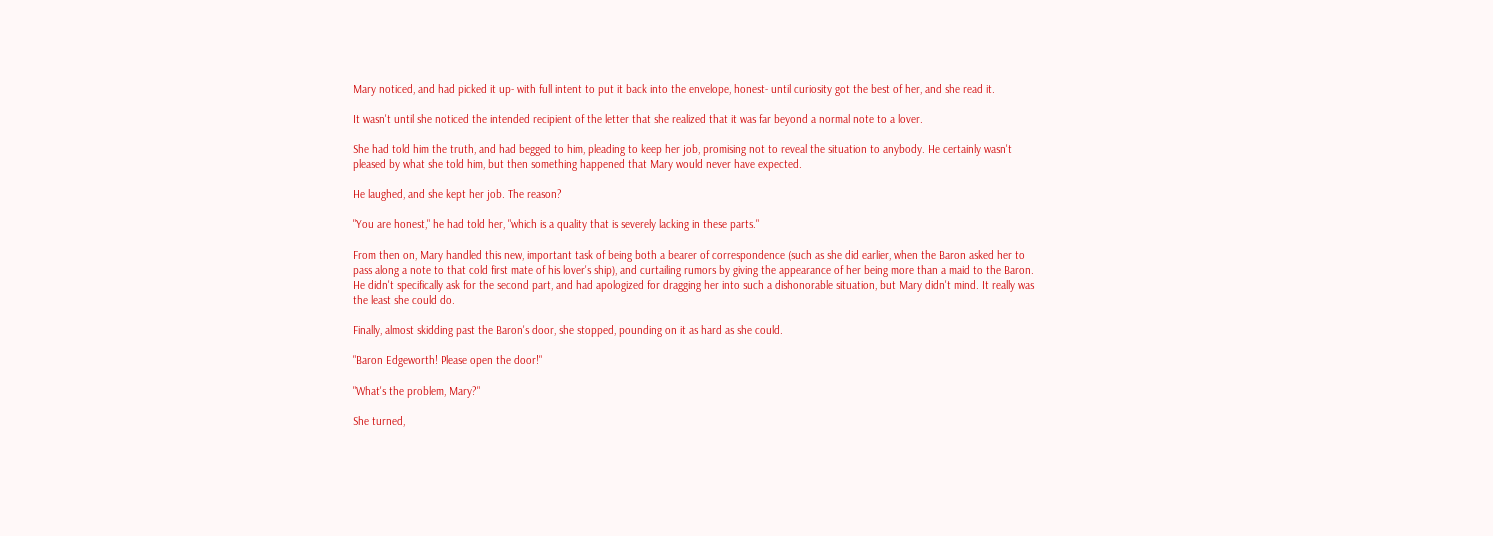Mary noticed, and had picked it up- with full intent to put it back into the envelope, honest- until curiosity got the best of her, and she read it.

It wasn't until she noticed the intended recipient of the letter that she realized that it was far beyond a normal note to a lover.

She had told him the truth, and had begged to him, pleading to keep her job, promising not to reveal the situation to anybody. He certainly wasn't pleased by what she told him, but then something happened that Mary would never have expected.

He laughed, and she kept her job. The reason?

"You are honest," he had told her, "which is a quality that is severely lacking in these parts."

From then on, Mary handled this new, important task of being both a bearer of correspondence (such as she did earlier, when the Baron asked her to pass along a note to that cold first mate of his lover's ship), and curtailing rumors by giving the appearance of her being more than a maid to the Baron. He didn't specifically ask for the second part, and had apologized for dragging her into such a dishonorable situation, but Mary didn't mind. It really was the least she could do.

Finally, almost skidding past the Baron's door, she stopped, pounding on it as hard as she could.

"Baron Edgeworth! Please open the door!"

"What's the problem, Mary?"

She turned,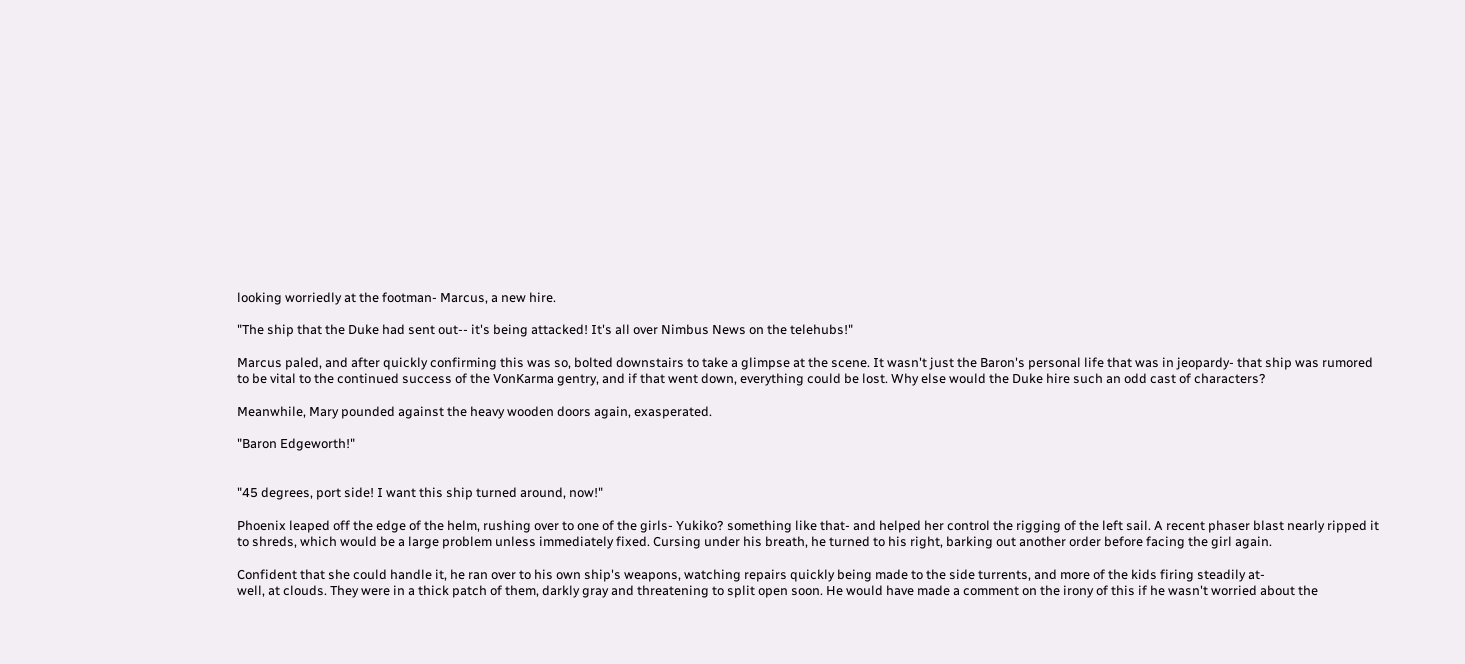looking worriedly at the footman- Marcus, a new hire.

"The ship that the Duke had sent out-- it's being attacked! It's all over Nimbus News on the telehubs!"

Marcus paled, and after quickly confirming this was so, bolted downstairs to take a glimpse at the scene. It wasn't just the Baron's personal life that was in jeopardy- that ship was rumored to be vital to the continued success of the VonKarma gentry, and if that went down, everything could be lost. Why else would the Duke hire such an odd cast of characters?

Meanwhile, Mary pounded against the heavy wooden doors again, exasperated.

"Baron Edgeworth!"


"45 degrees, port side! I want this ship turned around, now!"

Phoenix leaped off the edge of the helm, rushing over to one of the girls- Yukiko? something like that- and helped her control the rigging of the left sail. A recent phaser blast nearly ripped it to shreds, which would be a large problem unless immediately fixed. Cursing under his breath, he turned to his right, barking out another order before facing the girl again.

Confident that she could handle it, he ran over to his own ship's weapons, watching repairs quickly being made to the side turrents, and more of the kids firing steadily at-
well, at clouds. They were in a thick patch of them, darkly gray and threatening to split open soon. He would have made a comment on the irony of this if he wasn't worried about the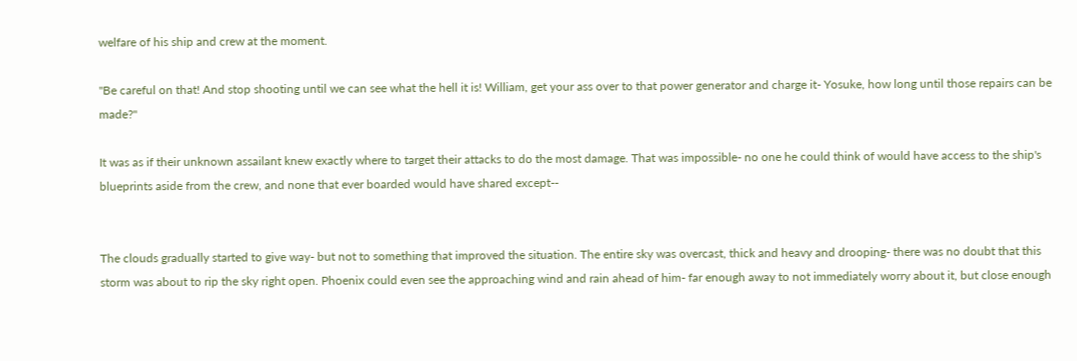welfare of his ship and crew at the moment.

"Be careful on that! And stop shooting until we can see what the hell it is! William, get your ass over to that power generator and charge it- Yosuke, how long until those repairs can be made?"

It was as if their unknown assailant knew exactly where to target their attacks to do the most damage. That was impossible- no one he could think of would have access to the ship's blueprints aside from the crew, and none that ever boarded would have shared except--


The clouds gradually started to give way- but not to something that improved the situation. The entire sky was overcast, thick and heavy and drooping- there was no doubt that this storm was about to rip the sky right open. Phoenix could even see the approaching wind and rain ahead of him- far enough away to not immediately worry about it, but close enough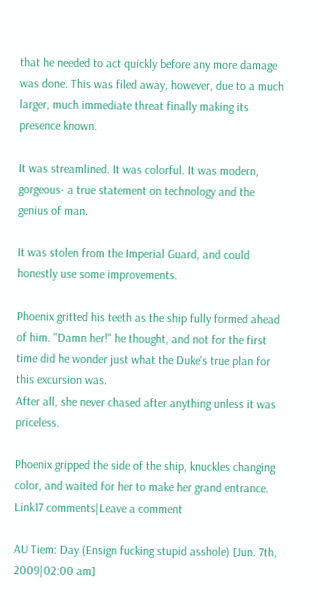that he needed to act quickly before any more damage was done. This was filed away, however, due to a much larger, much immediate threat finally making its presence known.

It was streamlined. It was colorful. It was modern, gorgeous- a true statement on technology and the genius of man.

It was stolen from the Imperial Guard, and could honestly use some improvements.

Phoenix gritted his teeth as the ship fully formed ahead of him. "Damn her!" he thought, and not for the first time did he wonder just what the Duke's true plan for this excursion was.
After all, she never chased after anything unless it was priceless.

Phoenix gripped the side of the ship, knuckles changing color, and waited for her to make her grand entrance.
Link17 comments|Leave a comment

AU Tiem: Day (Ensign fucking stupid asshole) [Jun. 7th, 2009|02:00 am]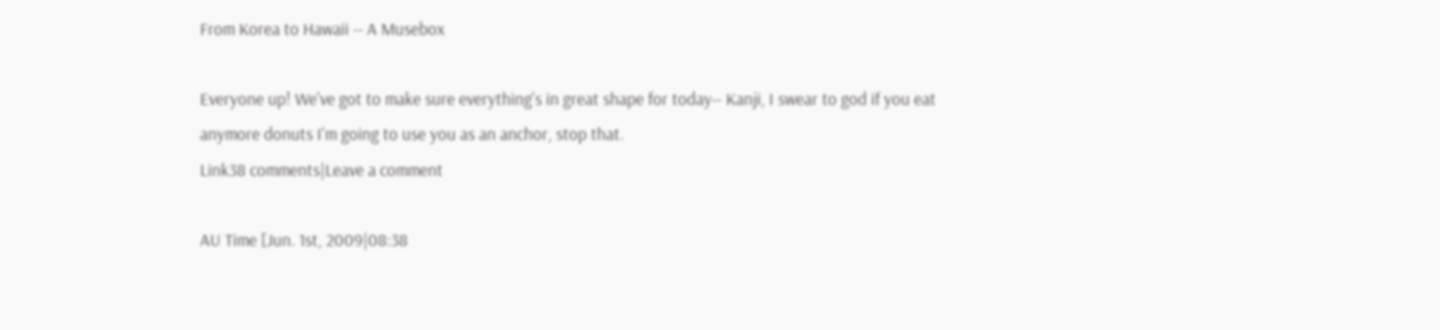From Korea to Hawaii -- A Musebox

Everyone up! We've got to make sure everything's in great shape for today-- Kanji, I swear to god if you eat anymore donuts I'm going to use you as an anchor, stop that.
Link38 comments|Leave a comment

AU Time [Jun. 1st, 2009|08:38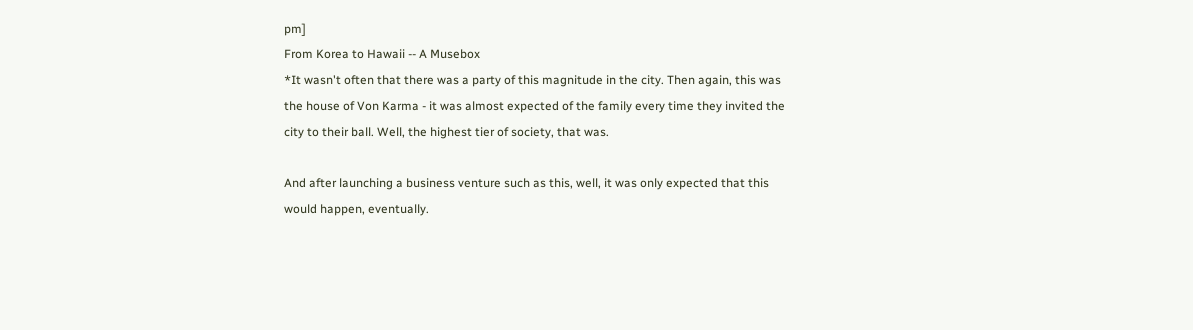pm]
From Korea to Hawaii -- A Musebox
*It wasn't often that there was a party of this magnitude in the city. Then again, this was the house of Von Karma - it was almost expected of the family every time they invited the city to their ball. Well, the highest tier of society, that was.

And after launching a business venture such as this, well, it was only expected that this would happen, eventually.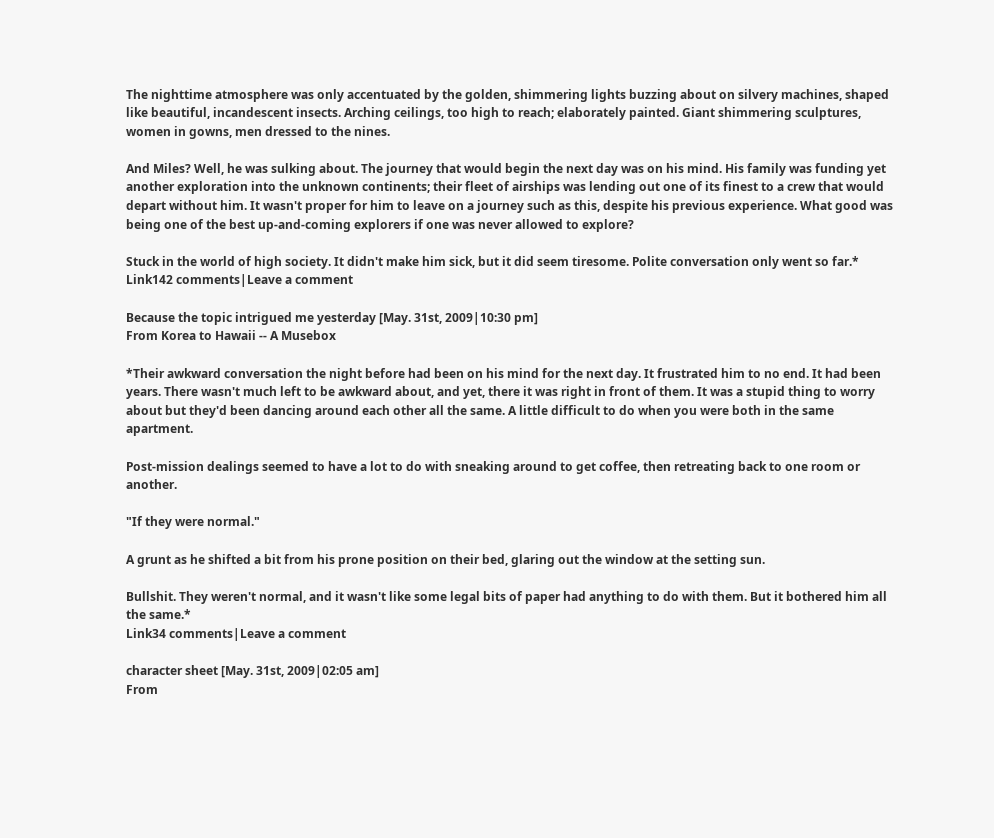The nighttime atmosphere was only accentuated by the golden, shimmering lights buzzing about on silvery machines, shaped like beautiful, incandescent insects. Arching ceilings, too high to reach; elaborately painted. Giant shimmering sculptures, women in gowns, men dressed to the nines.

And Miles? Well, he was sulking about. The journey that would begin the next day was on his mind. His family was funding yet another exploration into the unknown continents; their fleet of airships was lending out one of its finest to a crew that would depart without him. It wasn't proper for him to leave on a journey such as this, despite his previous experience. What good was being one of the best up-and-coming explorers if one was never allowed to explore?

Stuck in the world of high society. It didn't make him sick, but it did seem tiresome. Polite conversation only went so far.*
Link142 comments|Leave a comment

Because the topic intrigued me yesterday [May. 31st, 2009|10:30 pm]
From Korea to Hawaii -- A Musebox

*Their awkward conversation the night before had been on his mind for the next day. It frustrated him to no end. It had been years. There wasn't much left to be awkward about, and yet, there it was right in front of them. It was a stupid thing to worry about but they'd been dancing around each other all the same. A little difficult to do when you were both in the same apartment.

Post-mission dealings seemed to have a lot to do with sneaking around to get coffee, then retreating back to one room or another.

"If they were normal."

A grunt as he shifted a bit from his prone position on their bed, glaring out the window at the setting sun.

Bullshit. They weren't normal, and it wasn't like some legal bits of paper had anything to do with them. But it bothered him all the same.*
Link34 comments|Leave a comment

character sheet [May. 31st, 2009|02:05 am]
From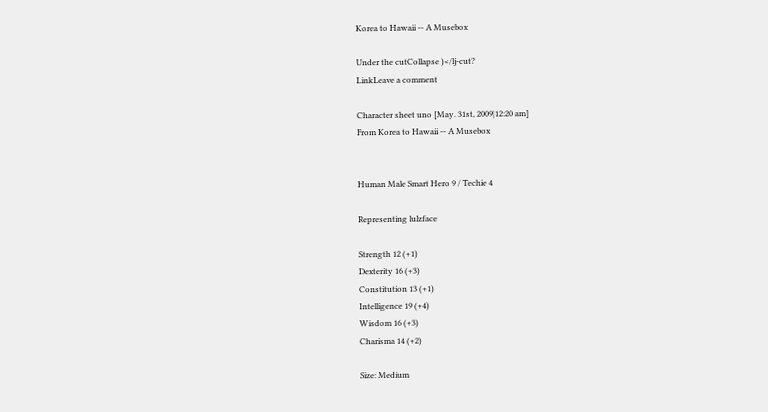Korea to Hawaii -- A Musebox

Under the cutCollapse )</lj-cut?
LinkLeave a comment

Character sheet uno [May. 31st, 2009|12:20 am]
From Korea to Hawaii -- A Musebox


Human Male Smart Hero 9 / Techie 4

Representing lulzface

Strength 12 (+1)
Dexterity 16 (+3)
Constitution 13 (+1)
Intelligence 19 (+4)
Wisdom 16 (+3)
Charisma 14 (+2)

Size: Medium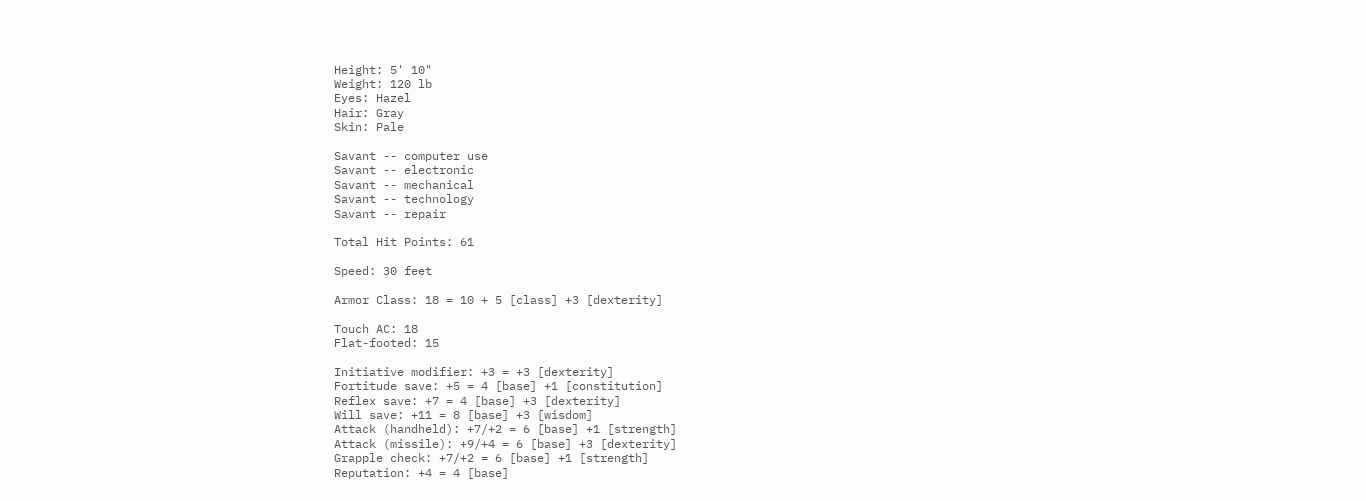Height: 5' 10"
Weight: 120 lb
Eyes: Hazel
Hair: Gray
Skin: Pale

Savant -- computer use
Savant -- electronic
Savant -- mechanical
Savant -- technology
Savant -- repair

Total Hit Points: 61

Speed: 30 feet

Armor Class: 18 = 10 + 5 [class] +3 [dexterity]

Touch AC: 18
Flat-footed: 15

Initiative modifier: +3 = +3 [dexterity]
Fortitude save: +5 = 4 [base] +1 [constitution]
Reflex save: +7 = 4 [base] +3 [dexterity]
Will save: +11 = 8 [base] +3 [wisdom]
Attack (handheld): +7/+2 = 6 [base] +1 [strength]
Attack (missile): +9/+4 = 6 [base] +3 [dexterity]
Grapple check: +7/+2 = 6 [base] +1 [strength]
Reputation: +4 = 4 [base]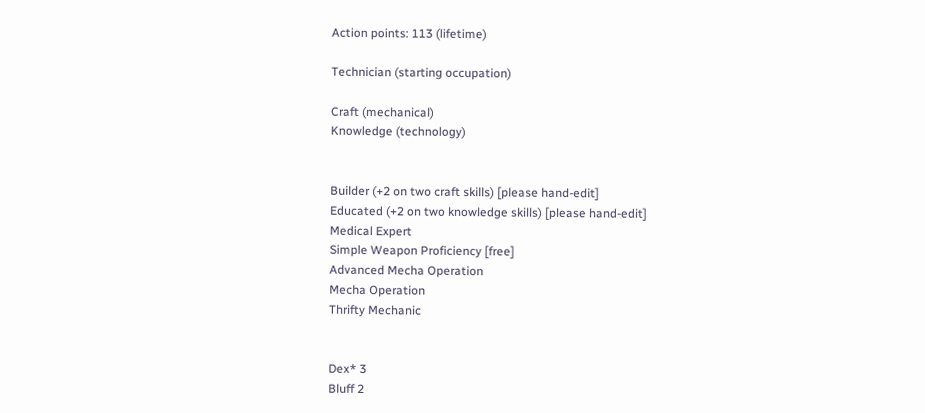Action points: 113 (lifetime)

Technician (starting occupation)

Craft (mechanical)
Knowledge (technology)


Builder (+2 on two craft skills) [please hand-edit]
Educated (+2 on two knowledge skills) [please hand-edit]
Medical Expert
Simple Weapon Proficiency [free]
Advanced Mecha Operation
Mecha Operation
Thrifty Mechanic


Dex* 3
Bluff 2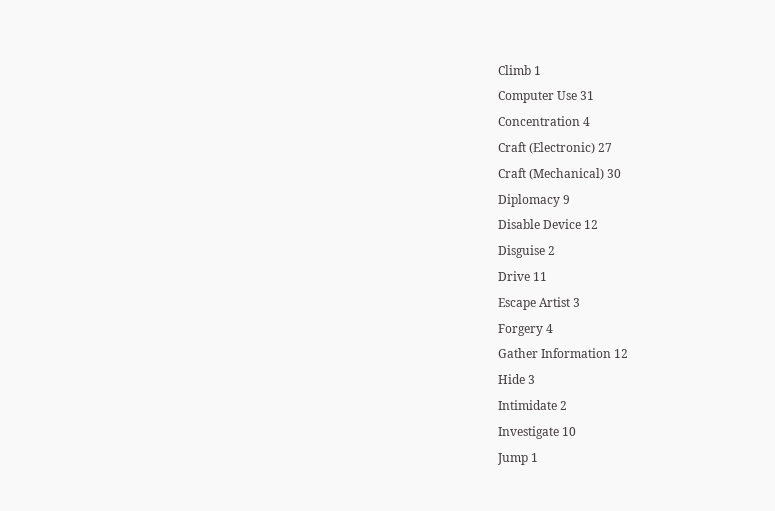Climb 1
Computer Use 31
Concentration 4
Craft (Electronic) 27
Craft (Mechanical) 30
Diplomacy 9
Disable Device 12
Disguise 2
Drive 11
Escape Artist 3
Forgery 4
Gather Information 12
Hide 3
Intimidate 2
Investigate 10
Jump 1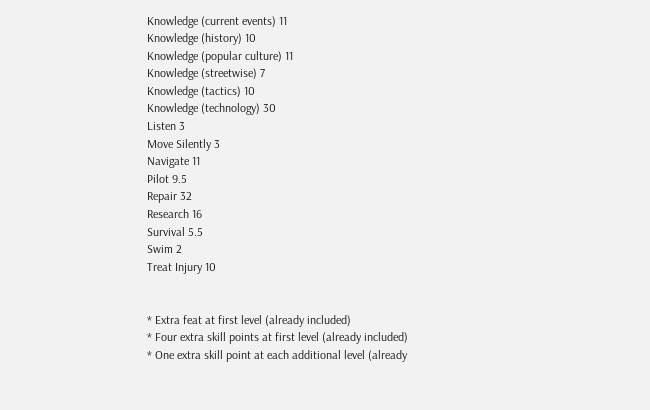Knowledge (current events) 11
Knowledge (history) 10
Knowledge (popular culture) 11
Knowledge (streetwise) 7
Knowledge (tactics) 10
Knowledge (technology) 30
Listen 3
Move Silently 3
Navigate 11
Pilot 9.5
Repair 32
Research 16
Survival 5.5
Swim 2
Treat Injury 10


* Extra feat at first level (already included)
* Four extra skill points at first level (already included)
* One extra skill point at each additional level (already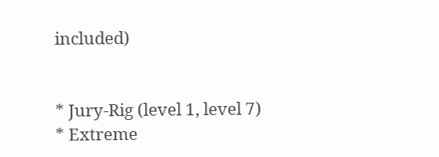included)


* Jury-Rig (level 1, level 7)
* Extreme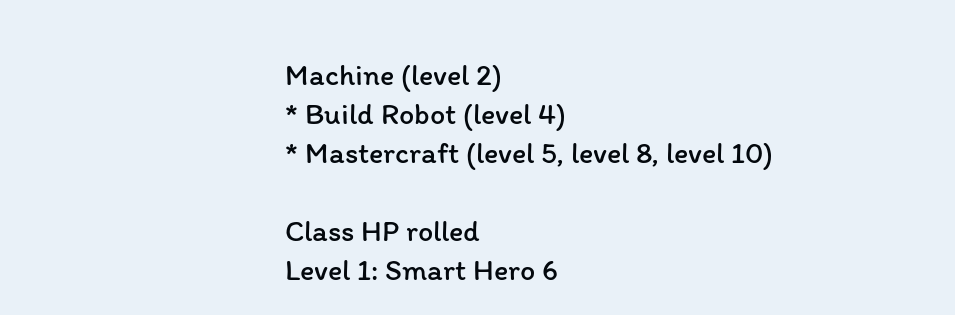Machine (level 2)
* Build Robot (level 4)
* Mastercraft (level 5, level 8, level 10)

Class HP rolled
Level 1: Smart Hero 6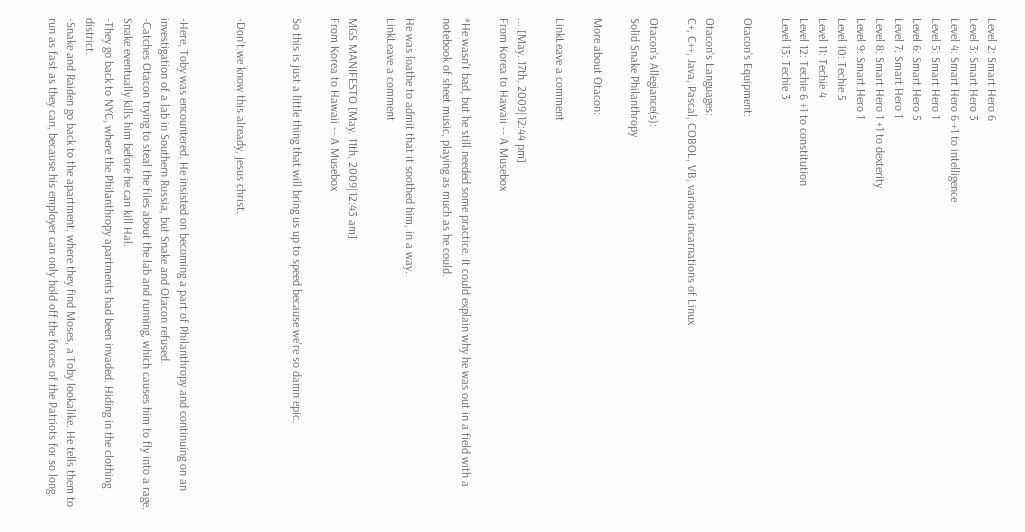Level 2: Smart Hero 6
Level 3: Smart Hero 3
Level 4: Smart Hero 6 +1 to intelligence
Level 5: Smart Hero 1
Level 6: Smart Hero 5
Level 7: Smart Hero 1
Level 8: Smart Hero 1 +1 to dexterity
Level 9: Smart Hero 1
Level 10: Techie 5
Level 11: Techie 4
Level 12: Techie 6 +1 to constitution
Level 13: Techie 3

Otacon's Equipment:

Otacon's Languages:
C+, C++, Java, Pascal, COBOL, VB, various incarnations of Linux

Otacon's Allegiance(s):
Solid Snake Philanthropy

More about Otacon:

LinkLeave a comment

... [May. 17th, 2009|12:44 pm]
From Korea to Hawaii -- A Musebox

*He wasn't bad, but he still needed some practice. It could explain why he was out in a field with a notebook of sheet music, playing as much as he could.

He was loathe to admit that it soothed him, in a way.
LinkLeave a comment

MGS MANIFESTO [May. 11th, 2009|12:43 am]
From Korea to Hawaii -- A Musebox

So this is just a little thing that will bring us up to speed because we're so damn epic.


-Don't we know this already, jesus christ.


-Here, Toby was encountered. He insisted on becoming a part of Philanthropy and continuing on an investigation of a lab in Southern Russia, but Snake and Otacon refused.
-Catches Otacon trying to steal the files about the lab and running, which causes him to fly into a rage. Snake eventually kills him before he can kill Hal.
-They go back to NYC, where the Philanthropy apartments had been invaded. Hiding in the clothing district.
-Snake and Raiden go back to the apartment, where they find Moses, a Toby lookalike. He tells them to run as fast as they can, because his employer can only hold off the forces of the Patriots for so long.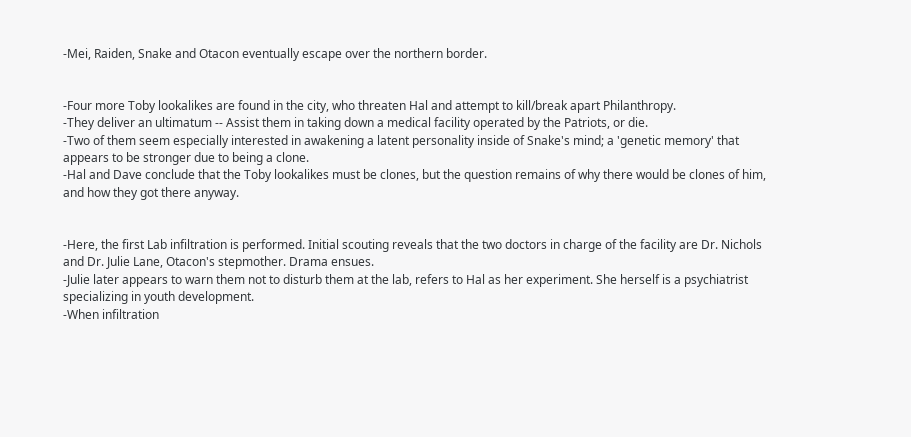-Mei, Raiden, Snake and Otacon eventually escape over the northern border.


-Four more Toby lookalikes are found in the city, who threaten Hal and attempt to kill/break apart Philanthropy.
-They deliver an ultimatum -- Assist them in taking down a medical facility operated by the Patriots, or die.
-Two of them seem especially interested in awakening a latent personality inside of Snake's mind; a 'genetic memory' that appears to be stronger due to being a clone.
-Hal and Dave conclude that the Toby lookalikes must be clones, but the question remains of why there would be clones of him, and how they got there anyway.


-Here, the first Lab infiltration is performed. Initial scouting reveals that the two doctors in charge of the facility are Dr. Nichols and Dr. Julie Lane, Otacon's stepmother. Drama ensues.
-Julie later appears to warn them not to disturb them at the lab, refers to Hal as her experiment. She herself is a psychiatrist specializing in youth development.
-When infiltration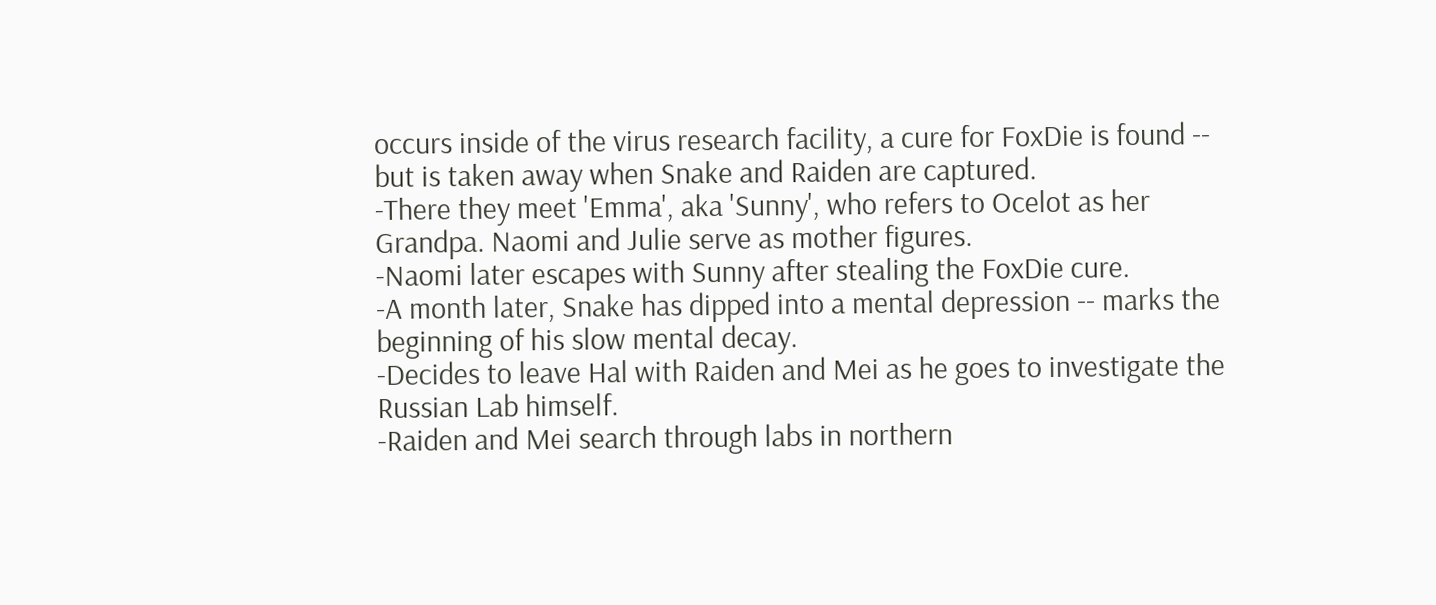occurs inside of the virus research facility, a cure for FoxDie is found -- but is taken away when Snake and Raiden are captured.
-There they meet 'Emma', aka 'Sunny', who refers to Ocelot as her Grandpa. Naomi and Julie serve as mother figures.
-Naomi later escapes with Sunny after stealing the FoxDie cure.
-A month later, Snake has dipped into a mental depression -- marks the beginning of his slow mental decay.
-Decides to leave Hal with Raiden and Mei as he goes to investigate the Russian Lab himself.
-Raiden and Mei search through labs in northern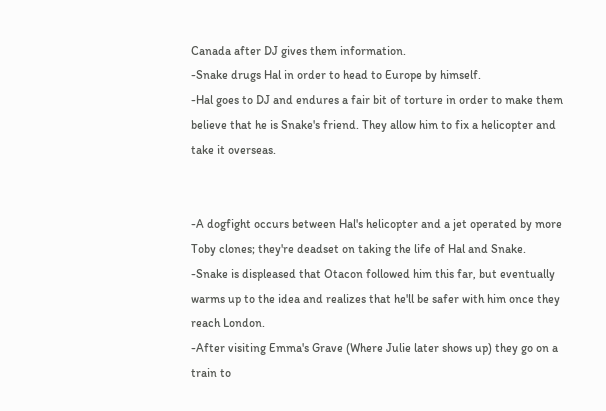Canada after DJ gives them information.
-Snake drugs Hal in order to head to Europe by himself.
-Hal goes to DJ and endures a fair bit of torture in order to make them believe that he is Snake's friend. They allow him to fix a helicopter and take it overseas.


-A dogfight occurs between Hal's helicopter and a jet operated by more Toby clones; they're deadset on taking the life of Hal and Snake.
-Snake is displeased that Otacon followed him this far, but eventually warms up to the idea and realizes that he'll be safer with him once they reach London.
-After visiting Emma's Grave (Where Julie later shows up) they go on a train to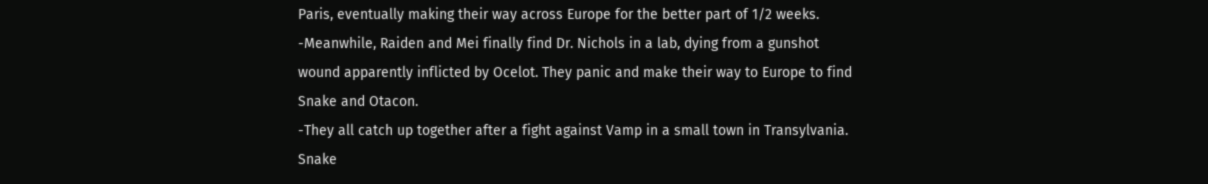Paris, eventually making their way across Europe for the better part of 1/2 weeks.
-Meanwhile, Raiden and Mei finally find Dr. Nichols in a lab, dying from a gunshot wound apparently inflicted by Ocelot. They panic and make their way to Europe to find Snake and Otacon.
-They all catch up together after a fight against Vamp in a small town in Transylvania. Snake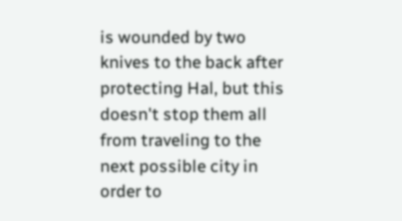is wounded by two knives to the back after protecting Hal, but this doesn't stop them all from traveling to the next possible city in order to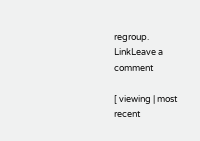regroup.
LinkLeave a comment

[ viewing | most recent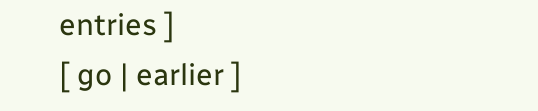entries ]
[ go | earlier ]